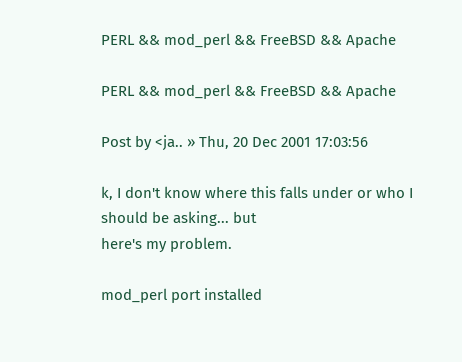PERL && mod_perl && FreeBSD && Apache

PERL && mod_perl && FreeBSD && Apache

Post by <ja.. » Thu, 20 Dec 2001 17:03:56

k, I don't know where this falls under or who I should be asking... but
here's my problem.

mod_perl port installed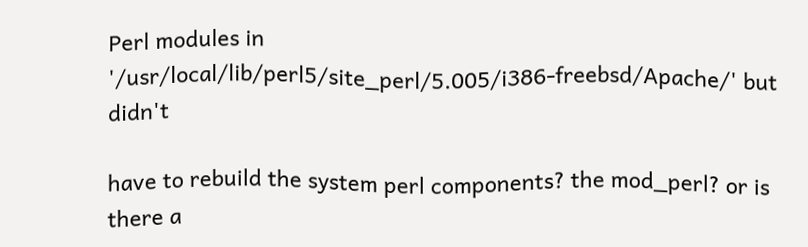Perl modules in
'/usr/local/lib/perl5/site_perl/5.005/i386-freebsd/Apache/' but didn't

have to rebuild the system perl components? the mod_perl? or is there a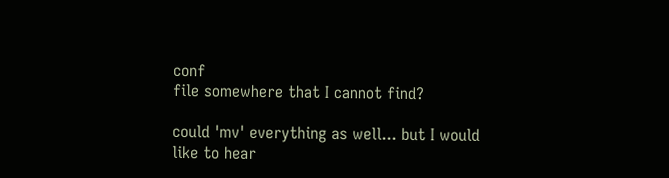conf
file somewhere that I cannot find?

could 'mv' everything as well... but I would like to hear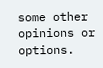some other
opinions or options.